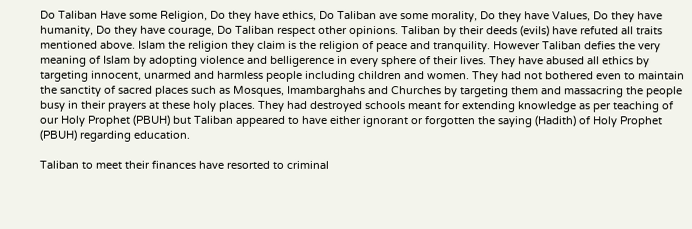Do Taliban Have some Religion, Do they have ethics, Do Taliban ave some morality, Do they have Values, Do they have humanity, Do they have courage, Do Taliban respect other opinions. Taliban by their deeds (evils) have refuted all traits mentioned above. Islam the religion they claim is the religion of peace and tranquility. However Taliban defies the very meaning of Islam by adopting violence and belligerence in every sphere of their lives. They have abused all ethics by targeting innocent, unarmed and harmless people including children and women. They had not bothered even to maintain the sanctity of sacred places such as Mosques, Imambarghahs and Churches by targeting them and massacring the people busy in their prayers at these holy places. They had destroyed schools meant for extending knowledge as per teaching of our Holy Prophet (PBUH) but Taliban appeared to have either ignorant or forgotten the saying (Hadith) of Holy Prophet (PBUH) regarding education.

Taliban to meet their finances have resorted to criminal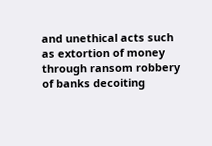and unethical acts such as extortion of money through ransom robbery of banks decoiting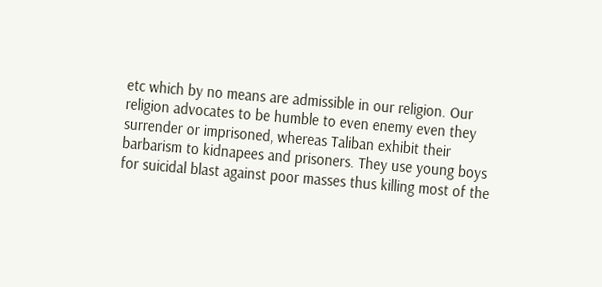etc which by no means are admissible in our religion. Our religion advocates to be humble to even enemy even they surrender or imprisoned, whereas Taliban exhibit their barbarism to kidnapees and prisoners. They use young boys for suicidal blast against poor masses thus killing most of the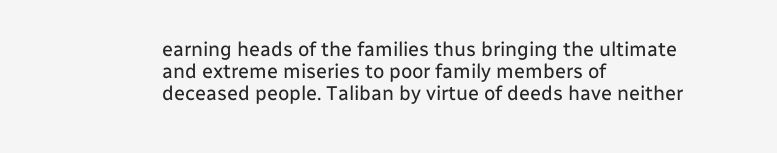earning heads of the families thus bringing the ultimate and extreme miseries to poor family members of deceased people. Taliban by virtue of deeds have neither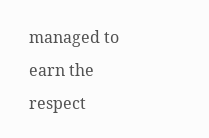managed to earn the respect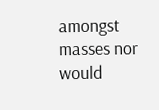amongst masses nor would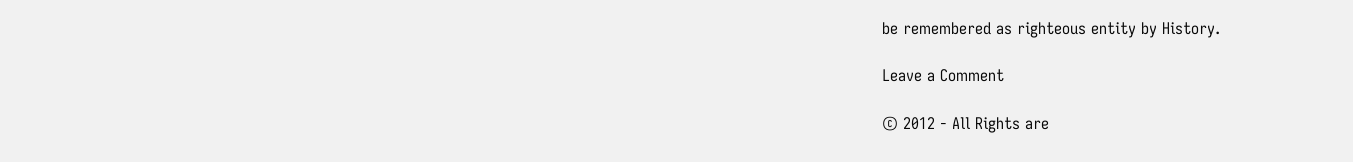be remembered as righteous entity by History.

Leave a Comment

© 2012 - All Rights are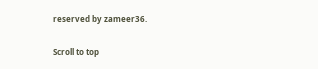reserved by zameer36.

Scroll to top